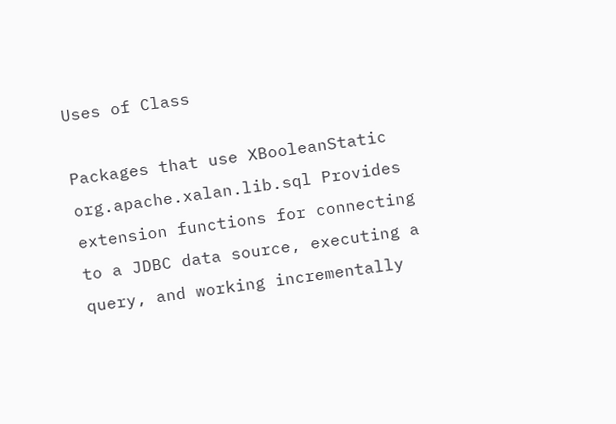Uses of Class

Packages that use XBooleanStatic
org.apache.xalan.lib.sql Provides extension functions for connecting to a JDBC data source, executing a query, and working incrementally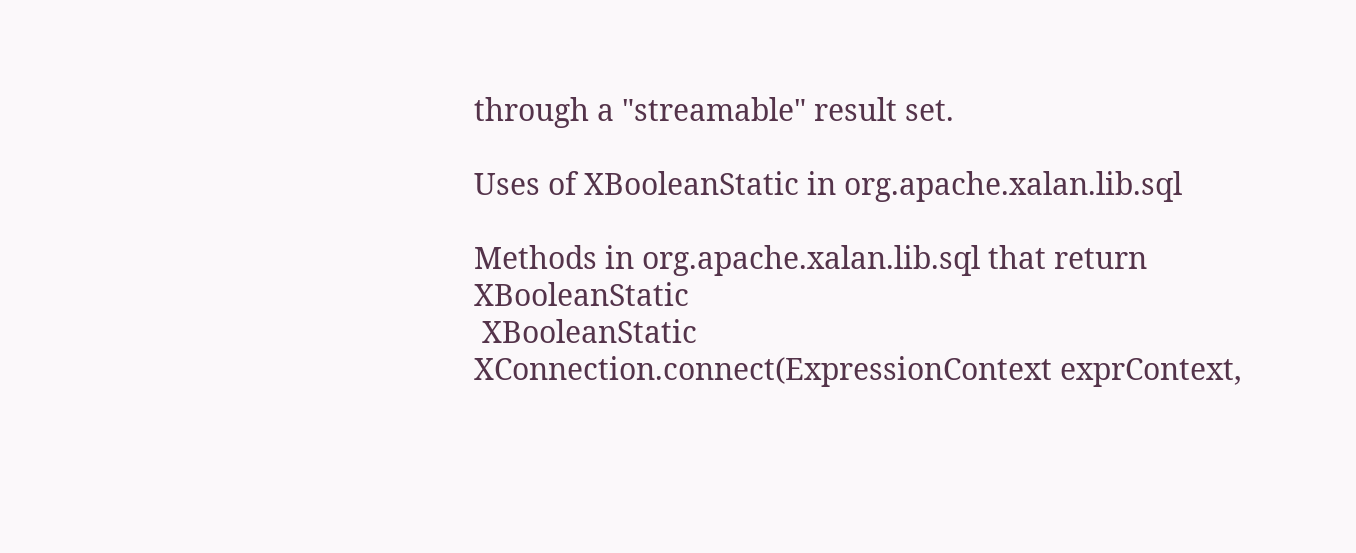through a "streamable" result set.

Uses of XBooleanStatic in org.apache.xalan.lib.sql

Methods in org.apache.xalan.lib.sql that return XBooleanStatic
 XBooleanStatic XConnection.connect(ExpressionContext exprContext,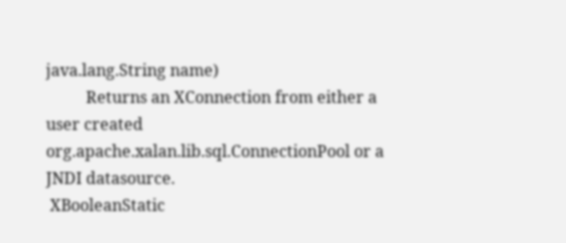java.lang.String name)
          Returns an XConnection from either a user created org.apache.xalan.lib.sql.ConnectionPool or a JNDI datasource.
 XBooleanStatic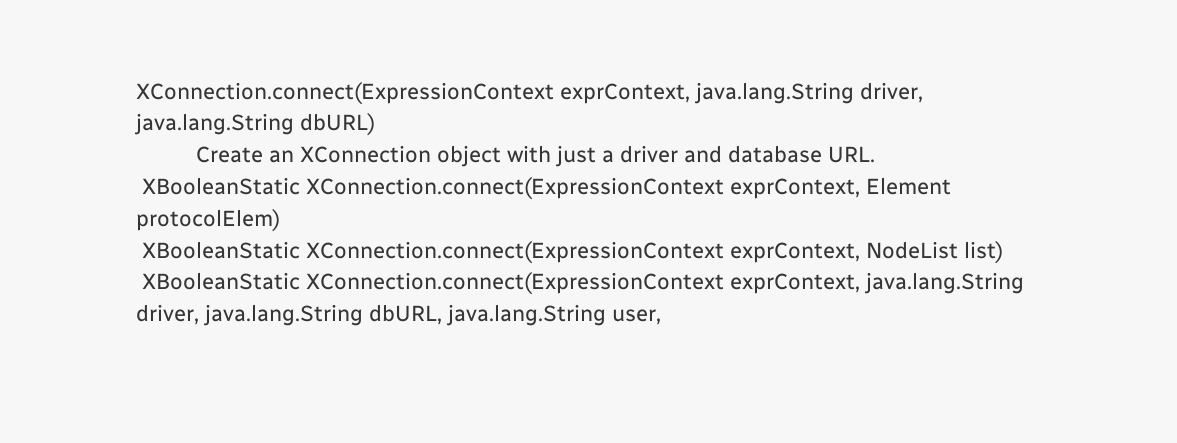XConnection.connect(ExpressionContext exprContext, java.lang.String driver, java.lang.String dbURL)
          Create an XConnection object with just a driver and database URL.
 XBooleanStatic XConnection.connect(ExpressionContext exprContext, Element protocolElem)
 XBooleanStatic XConnection.connect(ExpressionContext exprContext, NodeList list)
 XBooleanStatic XConnection.connect(ExpressionContext exprContext, java.lang.String driver, java.lang.String dbURL, java.lang.String user,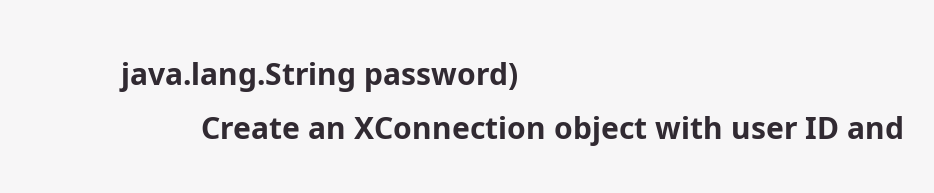java.lang.String password)
          Create an XConnection object with user ID and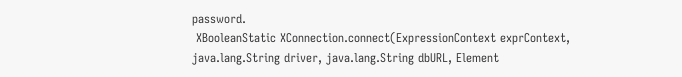password.
 XBooleanStatic XConnection.connect(ExpressionContext exprContext, java.lang.String driver, java.lang.String dbURL, Element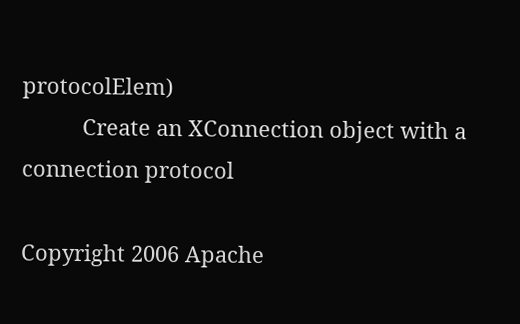protocolElem)
          Create an XConnection object with a connection protocol

Copyright 2006 Apache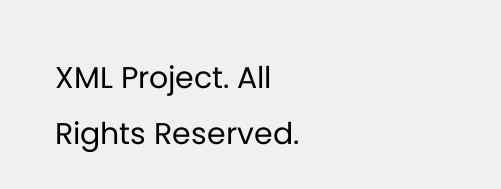XML Project. All Rights Reserved.